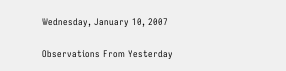Wednesday, January 10, 2007

Observations From Yesterday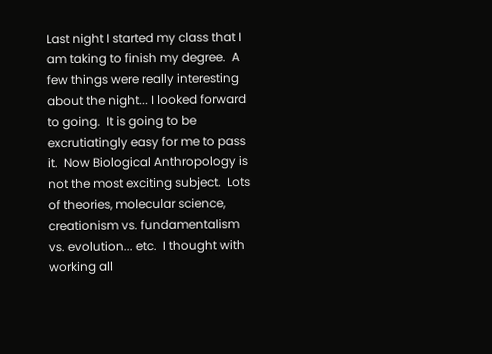Last night I started my class that I am taking to finish my degree.  A few things were really interesting about the night... I looked forward to going.  It is going to be excrutiatingly easy for me to pass it.  Now Biological Anthropology is not the most exciting subject.  Lots of theories, molecular science, creationism vs. fundamentalism vs. evolution... etc.  I thought with working all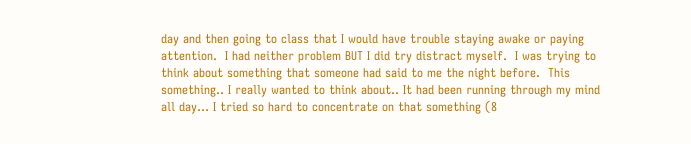day and then going to class that I would have trouble staying awake or paying attention.  I had neither problem BUT I did try distract myself.  I was trying to think about something that someone had said to me the night before.  This something.. I really wanted to think about.. It had been running through my mind all day... I tried so hard to concentrate on that something (8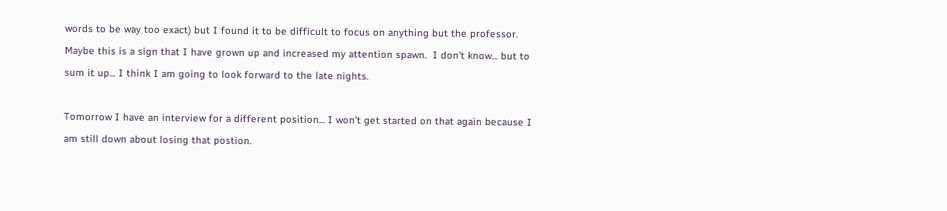words to be way too exact) but I found it to be difficult to focus on anything but the professor.  Maybe this is a sign that I have grown up and increased my attention spawn.  I don't know... but to sum it up... I think I am going to look forward to the late nights.

Tomorrow I have an interview for a different position... I won't get started on that again because I am still down about losing that postion.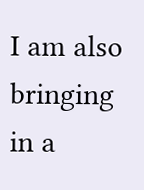I am also bringing in a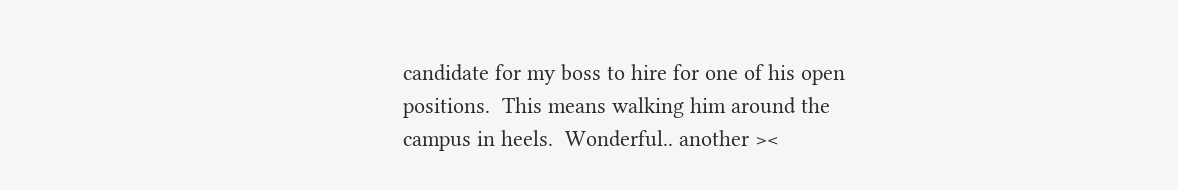candidate for my boss to hire for one of his open positions.  This means walking him around the campus in heels.  Wonderful.. another ><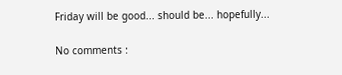Friday will be good... should be... hopefully...

No comments :